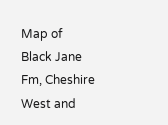Map of Black Jane Fm, Cheshire West and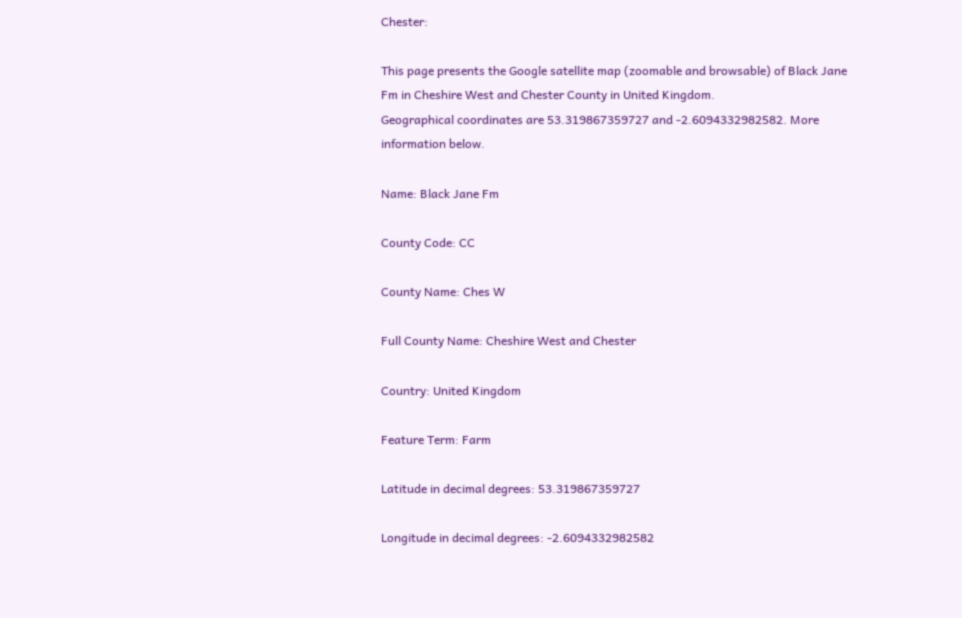Chester:

This page presents the Google satellite map (zoomable and browsable) of Black Jane Fm in Cheshire West and Chester County in United Kingdom.
Geographical coordinates are 53.319867359727 and -2.6094332982582. More information below.

Name: Black Jane Fm

County Code: CC

County Name: Ches W

Full County Name: Cheshire West and Chester

Country: United Kingdom

Feature Term: Farm

Latitude in decimal degrees: 53.319867359727

Longitude in decimal degrees: -2.6094332982582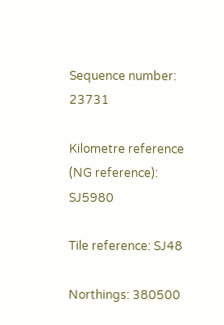Sequence number: 23731

Kilometre reference (NG reference): SJ5980

Tile reference: SJ48

Northings: 380500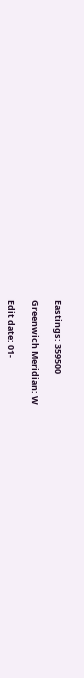Eastings: 359500

Greenwich Meridian: W

Edit date: 01-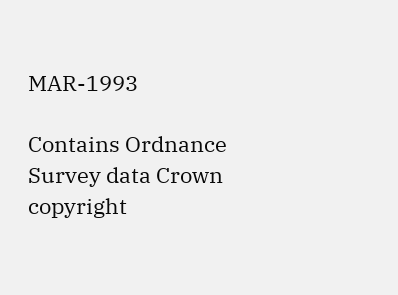MAR-1993

Contains Ordnance Survey data Crown copyright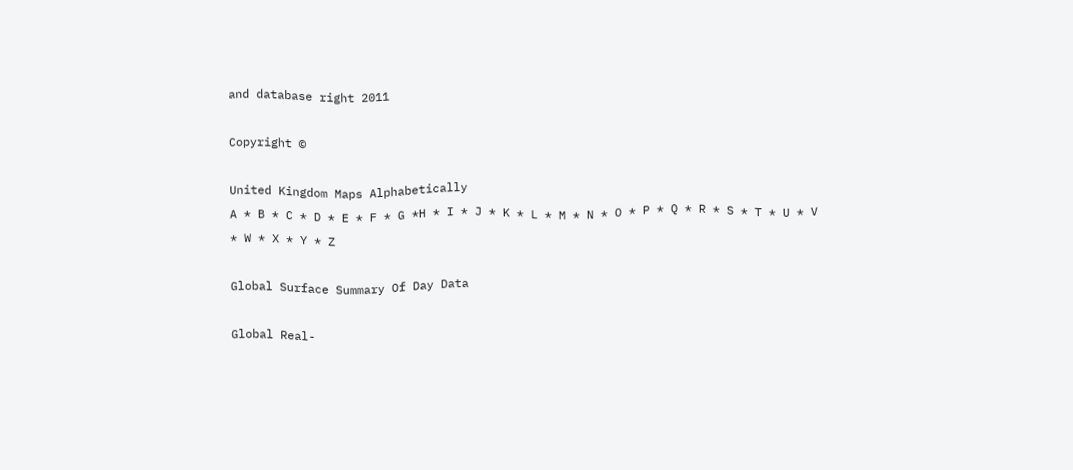and database right 2011

Copyright ©

United Kingdom Maps Alphabetically
A * B * C * D * E * F * G *H * I * J * K * L * M * N * O * P * Q * R * S * T * U * V * W * X * Y * Z

Global Surface Summary Of Day Data

Global Real-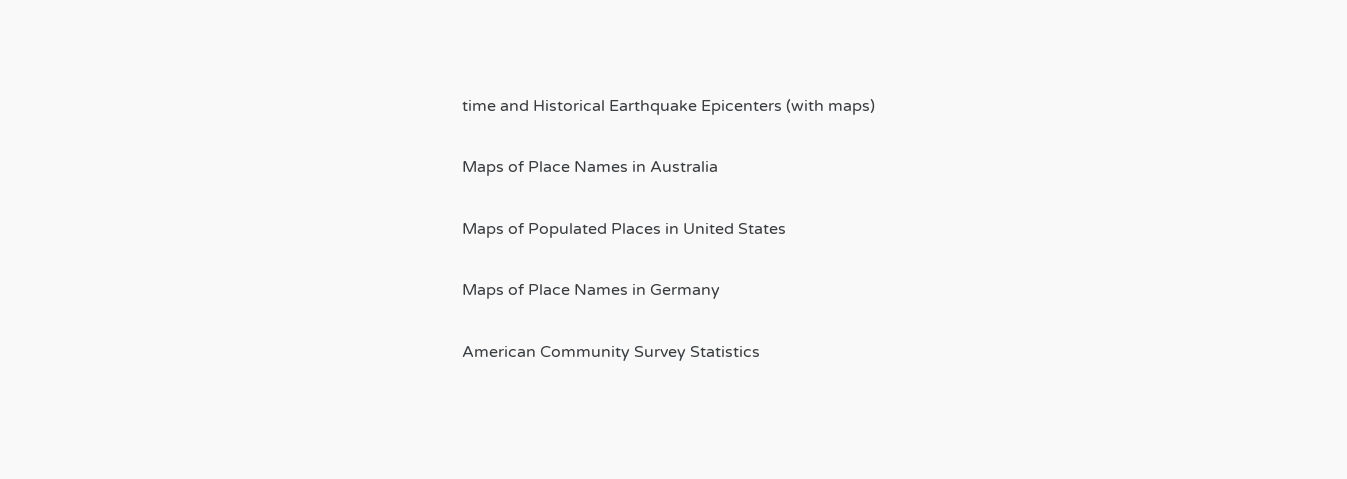time and Historical Earthquake Epicenters (with maps)

Maps of Place Names in Australia

Maps of Populated Places in United States

Maps of Place Names in Germany

American Community Survey Statistics